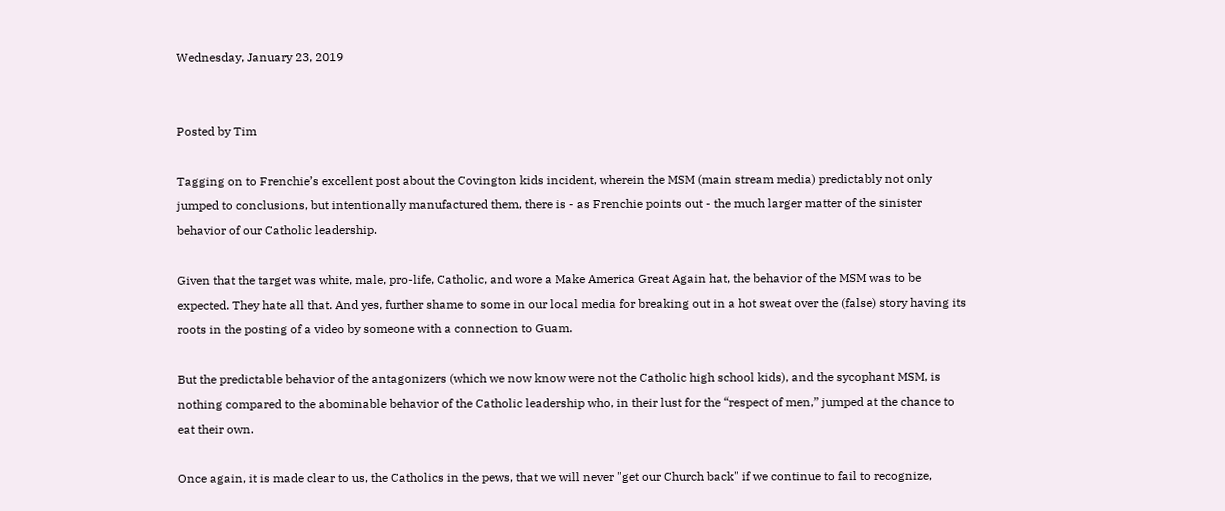Wednesday, January 23, 2019


Posted by Tim

Tagging on to Frenchie’s excellent post about the Covington kids incident, wherein the MSM (main stream media) predictably not only jumped to conclusions, but intentionally manufactured them, there is - as Frenchie points out - the much larger matter of the sinister behavior of our Catholic leadership.

Given that the target was white, male, pro-life, Catholic, and wore a Make America Great Again hat, the behavior of the MSM was to be expected. They hate all that. And yes, further shame to some in our local media for breaking out in a hot sweat over the (false) story having its roots in the posting of a video by someone with a connection to Guam.

But the predictable behavior of the antagonizers (which we now know were not the Catholic high school kids), and the sycophant MSM, is nothing compared to the abominable behavior of the Catholic leadership who, in their lust for the “respect of men,” jumped at the chance to eat their own.

Once again, it is made clear to us, the Catholics in the pews, that we will never "get our Church back" if we continue to fail to recognize,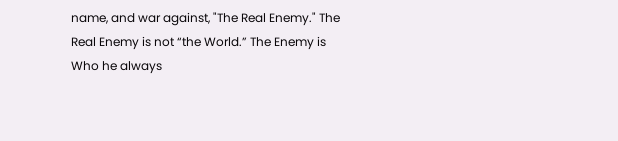name, and war against, "The Real Enemy." The Real Enemy is not “the World.” The Enemy is Who he always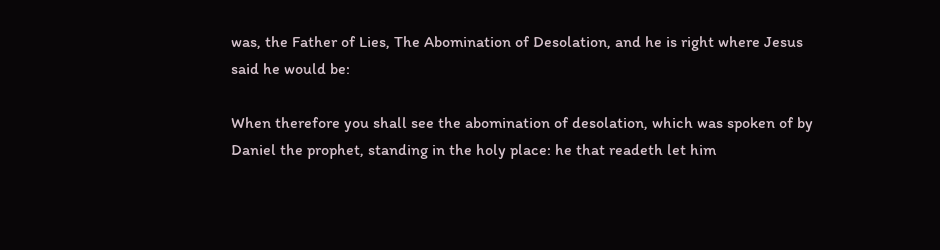was, the Father of Lies, The Abomination of Desolation, and he is right where Jesus said he would be:

When therefore you shall see the abomination of desolation, which was spoken of by Daniel the prophet, standing in the holy place: he that readeth let him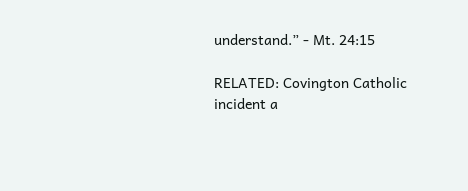understand.” - Mt. 24:15

RELATED: Covington Catholic incident a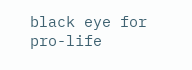black eye for pro-life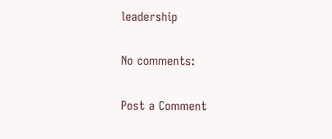leadership

No comments:

Post a Comment